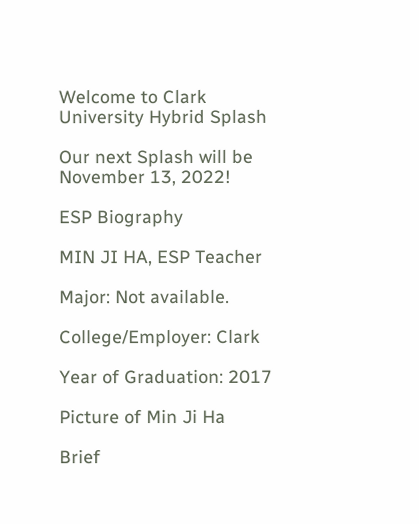Welcome to Clark University Hybrid Splash

Our next Splash will be November 13, 2022!

ESP Biography

MIN JI HA, ESP Teacher

Major: Not available.

College/Employer: Clark

Year of Graduation: 2017

Picture of Min Ji Ha

Brief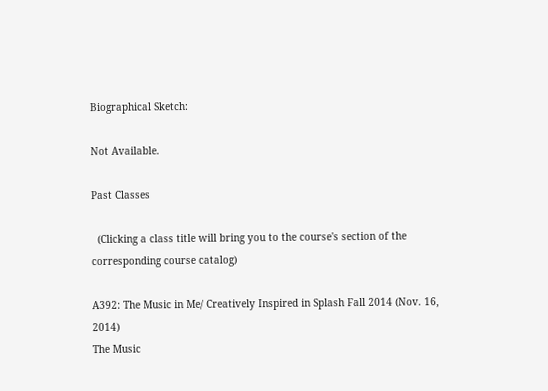Biographical Sketch:

Not Available.

Past Classes

  (Clicking a class title will bring you to the course's section of the corresponding course catalog)

A392: The Music in Me/ Creatively Inspired in Splash Fall 2014 (Nov. 16, 2014)
The Music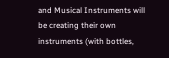and Musical Instruments will be creating their own instruments (with bottles,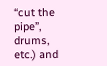“cut the pipe”, drums, etc.) and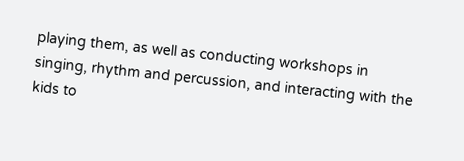playing them, as well as conducting workshops in singing, rhythm and percussion, and interacting with the kids to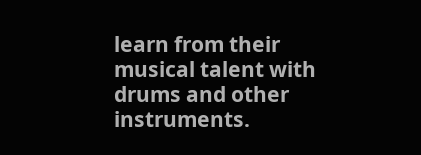learn from their musical talent with drums and other instruments.